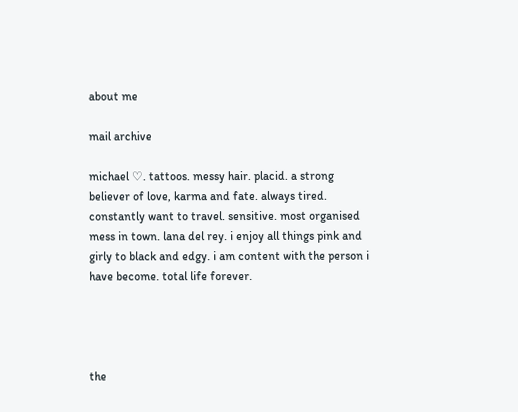about me

mail archive

michael ♡. tattoos. messy hair. placid. a strong believer of love, karma and fate. always tired. constantly want to travel. sensitive. most organised mess in town. lana del rey. i enjoy all things pink and girly to black and edgy. i am content with the person i have become. total life forever.




the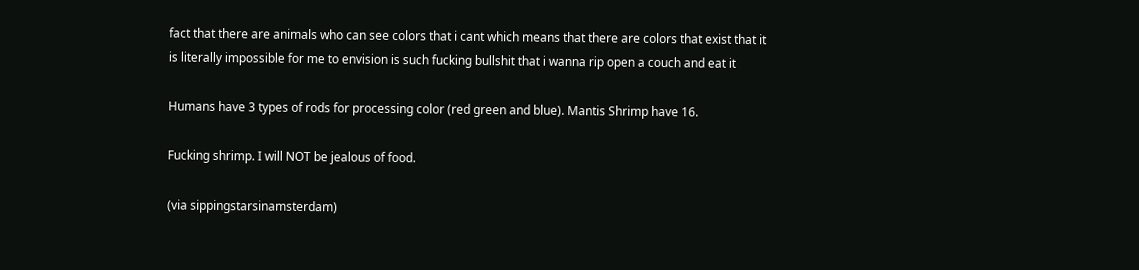fact that there are animals who can see colors that i cant which means that there are colors that exist that it is literally impossible for me to envision is such fucking bullshit that i wanna rip open a couch and eat it

Humans have 3 types of rods for processing color (red green and blue). Mantis Shrimp have 16.

Fucking shrimp. I will NOT be jealous of food.

(via sippingstarsinamsterdam)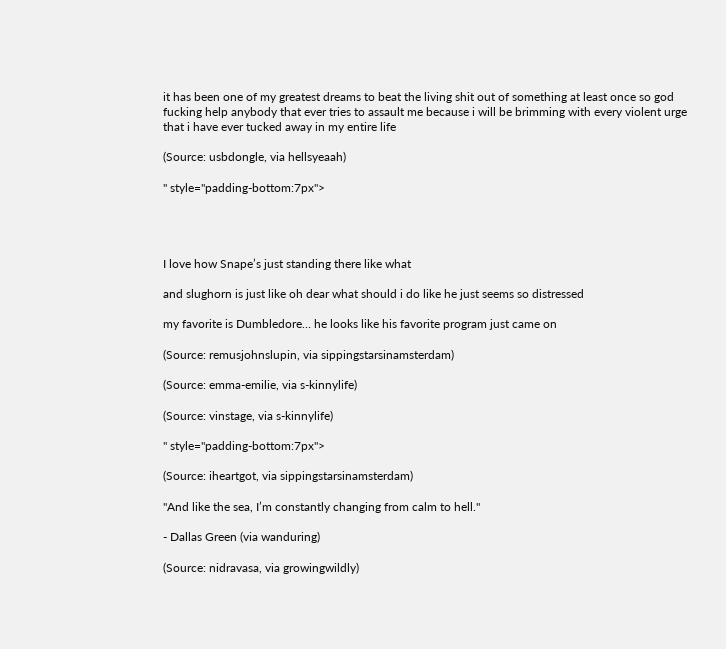it has been one of my greatest dreams to beat the living shit out of something at least once so god fucking help anybody that ever tries to assault me because i will be brimming with every violent urge that i have ever tucked away in my entire life

(Source: usbdongle, via hellsyeaah)

" style="padding-bottom:7px">




I love how Snape’s just standing there like what

and slughorn is just like oh dear what should i do like he just seems so distressed

my favorite is Dumbledore… he looks like his favorite program just came on

(Source: remusjohnslupin, via sippingstarsinamsterdam)

(Source: emma-emilie, via s-kinnylife)

(Source: vinstage, via s-kinnylife)

" style="padding-bottom:7px">

(Source: iheartgot, via sippingstarsinamsterdam)

"And like the sea, I’m constantly changing from calm to hell."

- Dallas Green (via wanduring)

(Source: nidravasa, via growingwildly)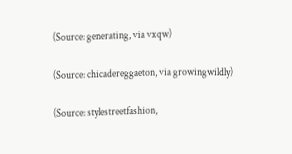(Source: generating, via vxqw)

(Source: chicadereggaeton, via growingwildly)

(Source: stylestreetfashion,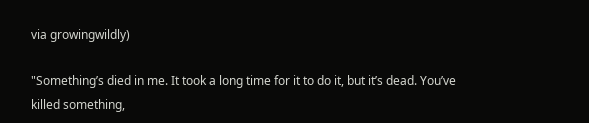via growingwildly)

"Something’s died in me. It took a long time for it to do it, but it’s dead. You’ve killed something,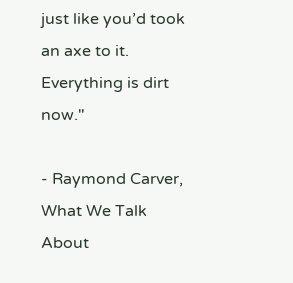just like you’d took an axe to it. Everything is dirt now."

- Raymond Carver, What We Talk About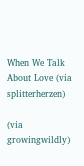When We Talk About Love (via splitterherzen)

(via growingwildly)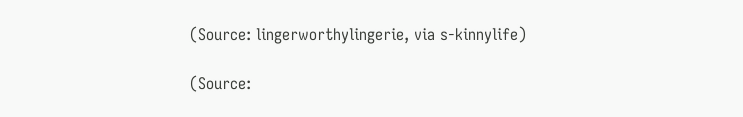(Source: lingerworthylingerie, via s-kinnylife)

(Source: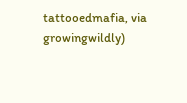tattooedmafia, via growingwildly)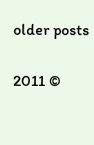older posts

2011 ©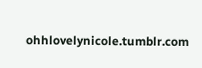ohhlovelynicole.tumblr.com